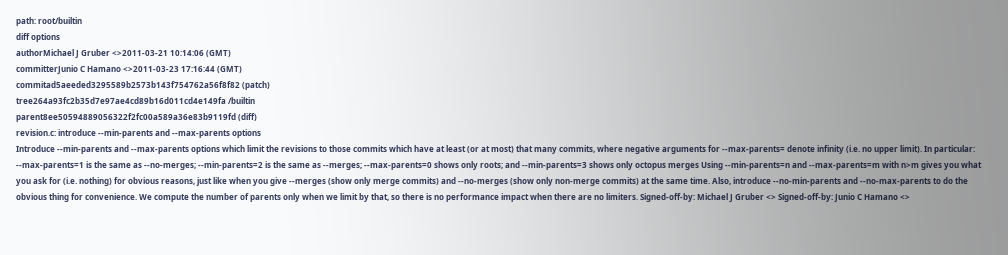path: root/builtin
diff options
authorMichael J Gruber <>2011-03-21 10:14:06 (GMT)
committerJunio C Hamano <>2011-03-23 17:16:44 (GMT)
commitad5aeeded3295589b2573b143f754762a56f8f82 (patch)
tree264a93fc2b35d7e97ae4cd89b16d011cd4e149fa /builtin
parent8ee50594889056322f2fc00a589a36e83b9119fd (diff)
revision.c: introduce --min-parents and --max-parents options
Introduce --min-parents and --max-parents options which limit the revisions to those commits which have at least (or at most) that many commits, where negative arguments for --max-parents= denote infinity (i.e. no upper limit). In particular: --max-parents=1 is the same as --no-merges; --min-parents=2 is the same as --merges; --max-parents=0 shows only roots; and --min-parents=3 shows only octopus merges Using --min-parents=n and --max-parents=m with n>m gives you what you ask for (i.e. nothing) for obvious reasons, just like when you give --merges (show only merge commits) and --no-merges (show only non-merge commits) at the same time. Also, introduce --no-min-parents and --no-max-parents to do the obvious thing for convenience. We compute the number of parents only when we limit by that, so there is no performance impact when there are no limiters. Signed-off-by: Michael J Gruber <> Signed-off-by: Junio C Hamano <>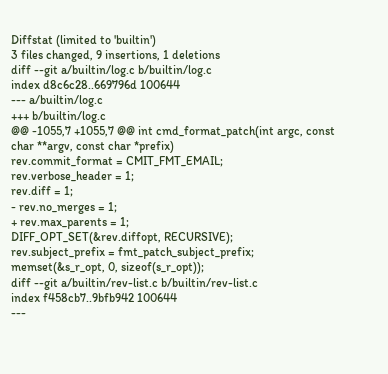Diffstat (limited to 'builtin')
3 files changed, 9 insertions, 1 deletions
diff --git a/builtin/log.c b/builtin/log.c
index d8c6c28..669796d 100644
--- a/builtin/log.c
+++ b/builtin/log.c
@@ -1055,7 +1055,7 @@ int cmd_format_patch(int argc, const char **argv, const char *prefix)
rev.commit_format = CMIT_FMT_EMAIL;
rev.verbose_header = 1;
rev.diff = 1;
- rev.no_merges = 1;
+ rev.max_parents = 1;
DIFF_OPT_SET(&rev.diffopt, RECURSIVE);
rev.subject_prefix = fmt_patch_subject_prefix;
memset(&s_r_opt, 0, sizeof(s_r_opt));
diff --git a/builtin/rev-list.c b/builtin/rev-list.c
index f458cb7..9bfb942 100644
---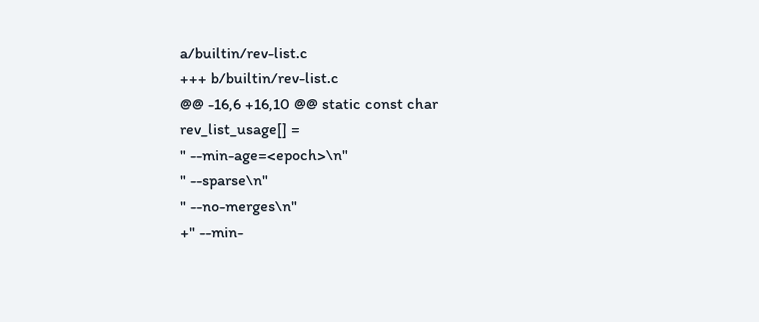a/builtin/rev-list.c
+++ b/builtin/rev-list.c
@@ -16,6 +16,10 @@ static const char rev_list_usage[] =
" --min-age=<epoch>\n"
" --sparse\n"
" --no-merges\n"
+" --min-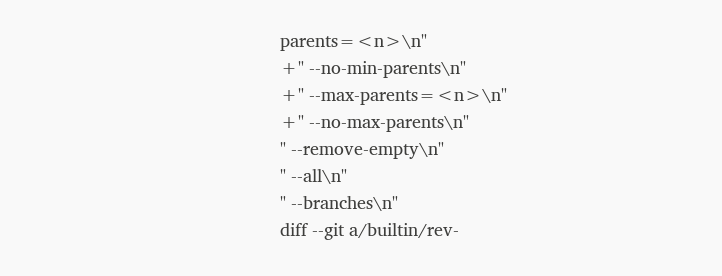parents=<n>\n"
+" --no-min-parents\n"
+" --max-parents=<n>\n"
+" --no-max-parents\n"
" --remove-empty\n"
" --all\n"
" --branches\n"
diff --git a/builtin/rev-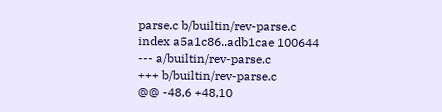parse.c b/builtin/rev-parse.c
index a5a1c86..adb1cae 100644
--- a/builtin/rev-parse.c
+++ b/builtin/rev-parse.c
@@ -48,6 +48,10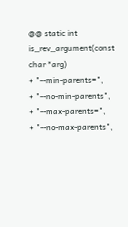@@ static int is_rev_argument(const char *arg)
+ "--min-parents=",
+ "--no-min-parents",
+ "--max-parents=",
+ "--no-max-parents",